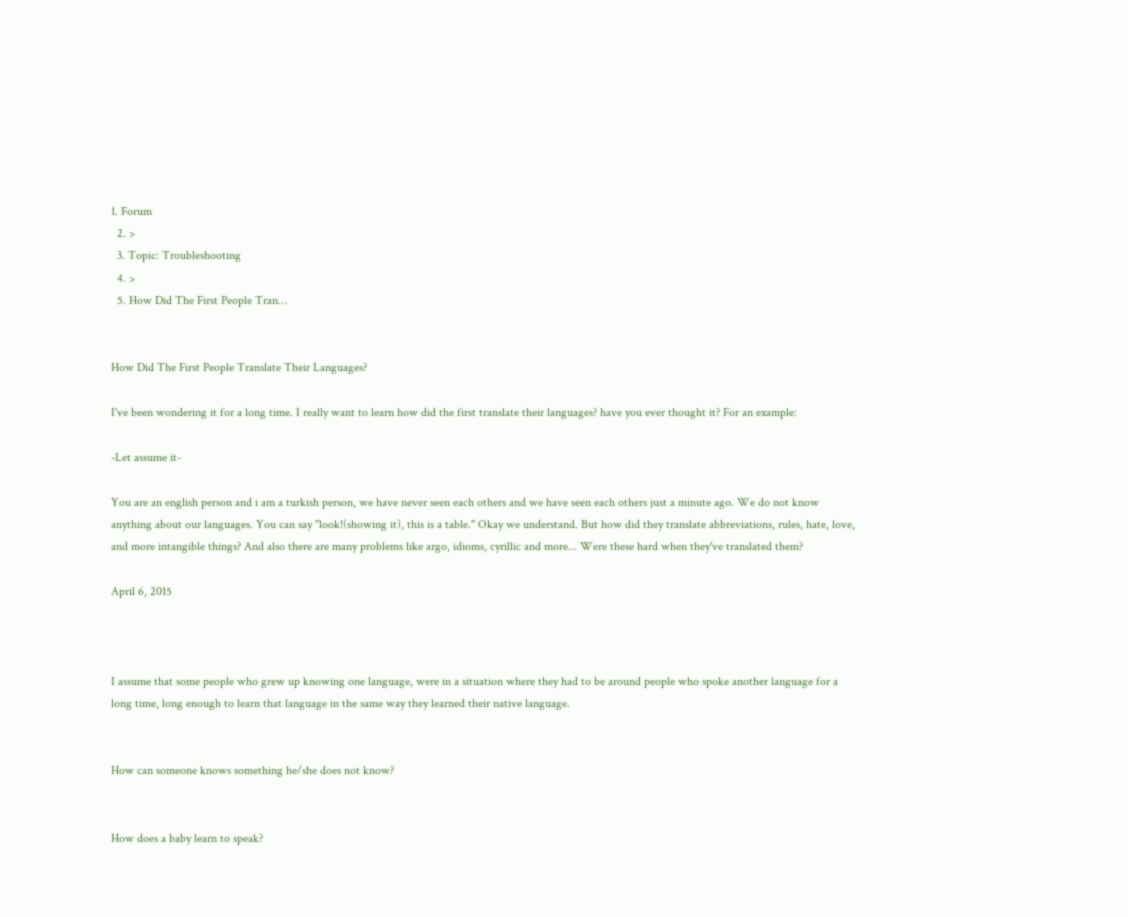1. Forum
  2. >
  3. Topic: Troubleshooting
  4. >
  5. How Did The First People Tran…


How Did The First People Translate Their Languages?

I've been wondering it for a long time. I really want to learn how did the first translate their languages? have you ever thought it? For an example:

-Let assume it-

You are an english person and i am a turkish person, we have never seen each others and we have seen each others just a minute ago. We do not know anything about our languages. You can say "look!(showing it), this is a table." Okay we understand. But how did they translate abbreviations, rules, hate, love, and more intangible things? And also there are many problems like argo, idioms, cyrillic and more... Were these hard when they've translated them?

April 6, 2015



I assume that some people who grew up knowing one language, were in a situation where they had to be around people who spoke another language for a long time, long enough to learn that language in the same way they learned their native language.


How can someone knows something he/she does not know?


How does a baby learn to speak?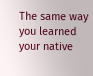The same way you learned your native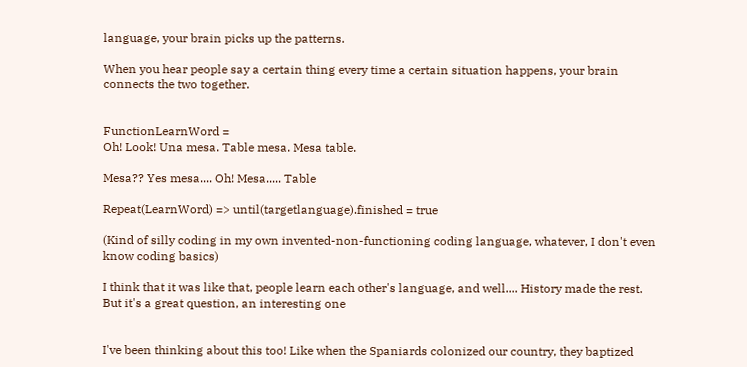language, your brain picks up the patterns.

When you hear people say a certain thing every time a certain situation happens, your brain connects the two together.


FunctionLearnWord =
Oh! Look! Una mesa. Table mesa. Mesa table.

Mesa?? Yes mesa.... Oh! Mesa..... Table

Repeat(LearnWord) => until(targetlanguage).finished = true

(Kind of silly coding in my own invented-non-functioning coding language, whatever, I don't even know coding basics)

I think that it was like that, people learn each other's language, and well.... History made the rest. But it's a great question, an interesting one


I've been thinking about this too! Like when the Spaniards colonized our country, they baptized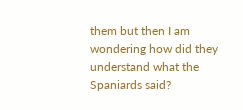them but then I am wondering how did they understand what the Spaniards said?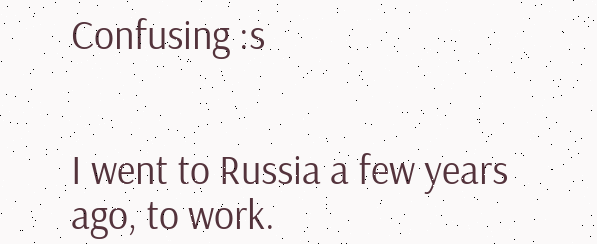Confusing :s


I went to Russia a few years ago, to work.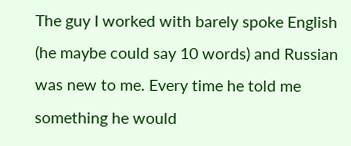The guy I worked with barely spoke English (he maybe could say 10 words) and Russian was new to me. Every time he told me something he would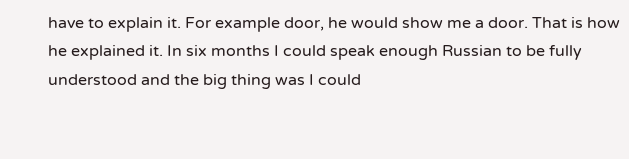have to explain it. For example door, he would show me a door. That is how he explained it. In six months I could speak enough Russian to be fully understood and the big thing was I could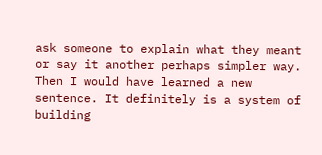ask someone to explain what they meant or say it another perhaps simpler way. Then I would have learned a new sentence. It definitely is a system of building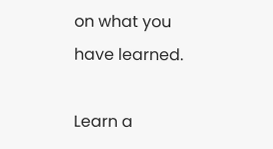on what you have learned.

Learn a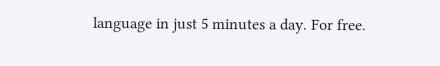language in just 5 minutes a day. For free.